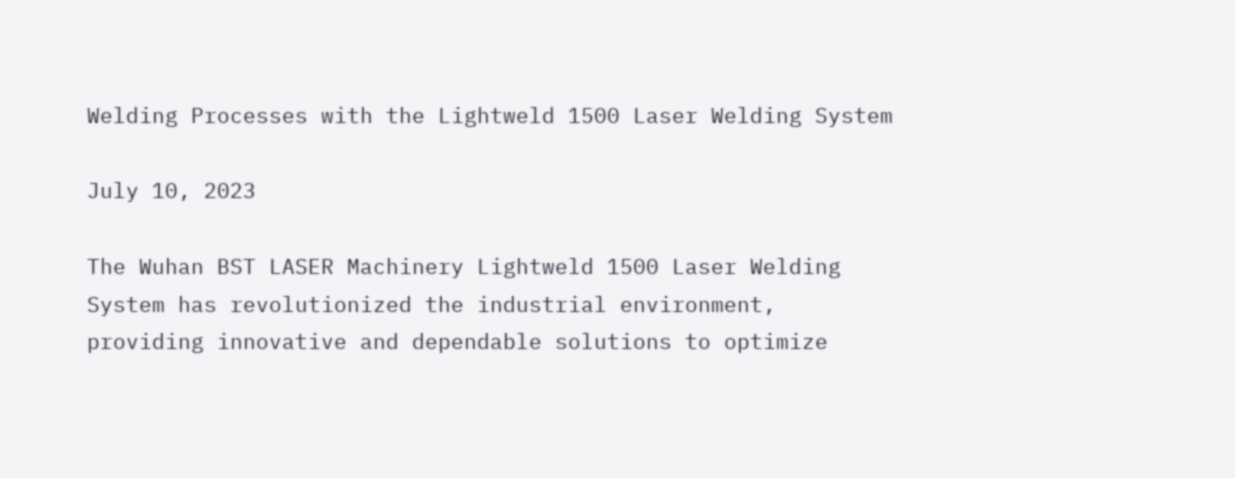Welding Processes with the Lightweld 1500 Laser Welding System

July 10, 2023

The Wuhan BST LASER Machinery Lightweld 1500 Laser Welding System has revolutionized the industrial environment, providing innovative and dependable solutions to optimize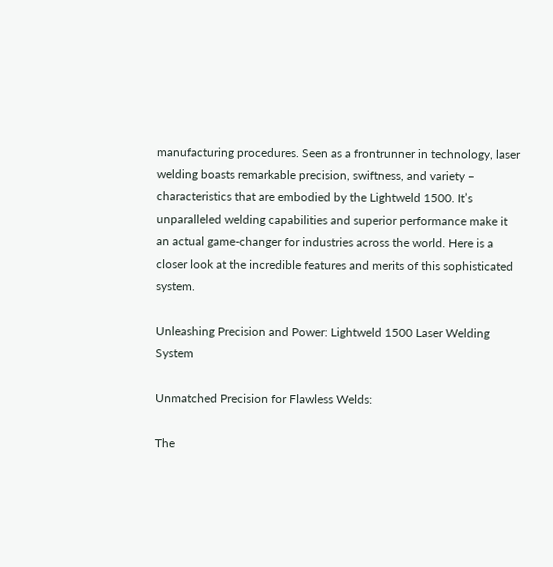manufacturing procedures. Seen as a frontrunner in technology, laser welding boasts remarkable precision, swiftness, and variety – characteristics that are embodied by the Lightweld 1500. It’s unparalleled welding capabilities and superior performance make it an actual game-changer for industries across the world. Here is a closer look at the incredible features and merits of this sophisticated system.

Unleashing Precision and Power: Lightweld 1500 Laser Welding System

Unmatched Precision for Flawless Welds:

The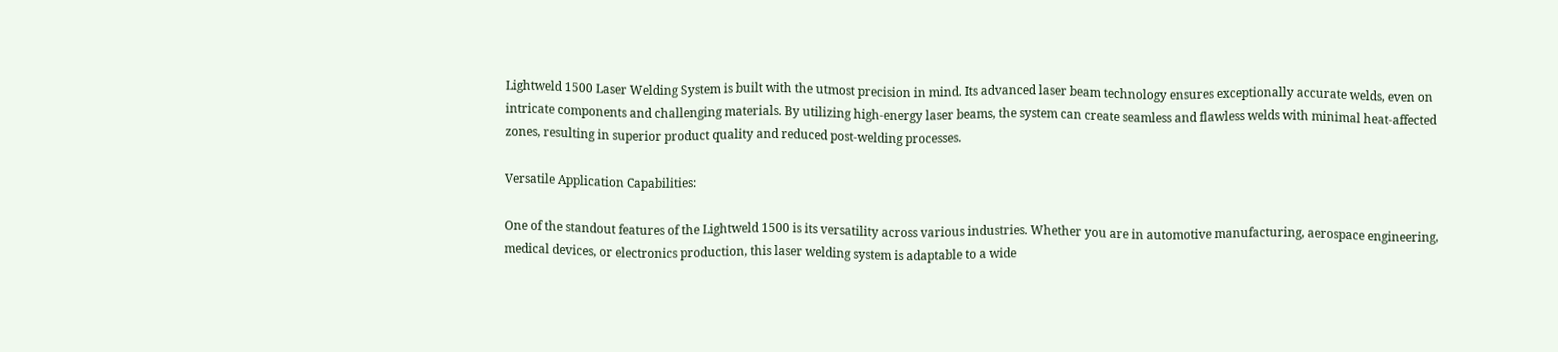Lightweld 1500 Laser Welding System is built with the utmost precision in mind. Its advanced laser beam technology ensures exceptionally accurate welds, even on intricate components and challenging materials. By utilizing high-energy laser beams, the system can create seamless and flawless welds with minimal heat-affected zones, resulting in superior product quality and reduced post-welding processes.

Versatile Application Capabilities:

One of the standout features of the Lightweld 1500 is its versatility across various industries. Whether you are in automotive manufacturing, aerospace engineering, medical devices, or electronics production, this laser welding system is adaptable to a wide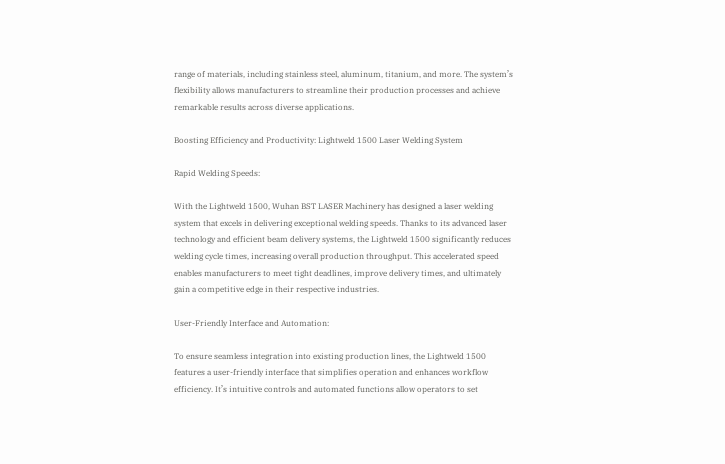range of materials, including stainless steel, aluminum, titanium, and more. The system’s flexibility allows manufacturers to streamline their production processes and achieve remarkable results across diverse applications.

Boosting Efficiency and Productivity: Lightweld 1500 Laser Welding System

Rapid Welding Speeds:

With the Lightweld 1500, Wuhan BST LASER Machinery has designed a laser welding system that excels in delivering exceptional welding speeds. Thanks to its advanced laser technology and efficient beam delivery systems, the Lightweld 1500 significantly reduces welding cycle times, increasing overall production throughput. This accelerated speed enables manufacturers to meet tight deadlines, improve delivery times, and ultimately gain a competitive edge in their respective industries.

User-Friendly Interface and Automation:

To ensure seamless integration into existing production lines, the Lightweld 1500 features a user-friendly interface that simplifies operation and enhances workflow efficiency. It’s intuitive controls and automated functions allow operators to set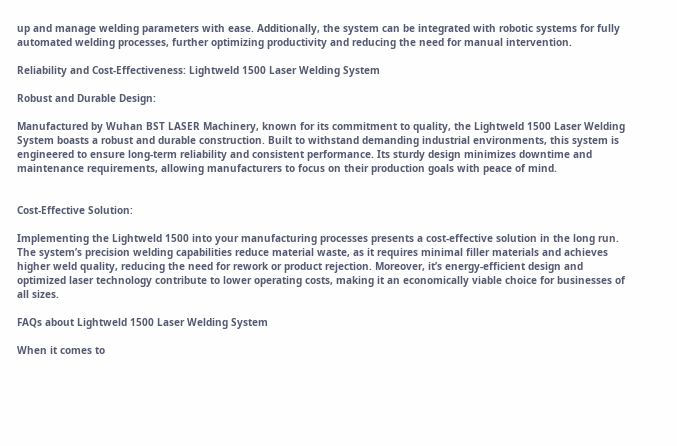up and manage welding parameters with ease. Additionally, the system can be integrated with robotic systems for fully automated welding processes, further optimizing productivity and reducing the need for manual intervention.

Reliability and Cost-Effectiveness: Lightweld 1500 Laser Welding System

Robust and Durable Design:

Manufactured by Wuhan BST LASER Machinery, known for its commitment to quality, the Lightweld 1500 Laser Welding System boasts a robust and durable construction. Built to withstand demanding industrial environments, this system is engineered to ensure long-term reliability and consistent performance. Its sturdy design minimizes downtime and maintenance requirements, allowing manufacturers to focus on their production goals with peace of mind.


Cost-Effective Solution:

Implementing the Lightweld 1500 into your manufacturing processes presents a cost-effective solution in the long run. The system’s precision welding capabilities reduce material waste, as it requires minimal filler materials and achieves higher weld quality, reducing the need for rework or product rejection. Moreover, it’s energy-efficient design and optimized laser technology contribute to lower operating costs, making it an economically viable choice for businesses of all sizes.

FAQs about Lightweld 1500 Laser Welding System

When it comes to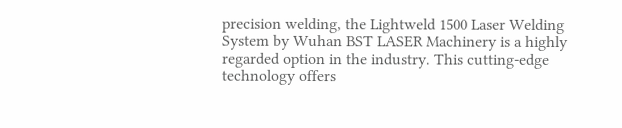precision welding, the Lightweld 1500 Laser Welding System by Wuhan BST LASER Machinery is a highly regarded option in the industry. This cutting-edge technology offers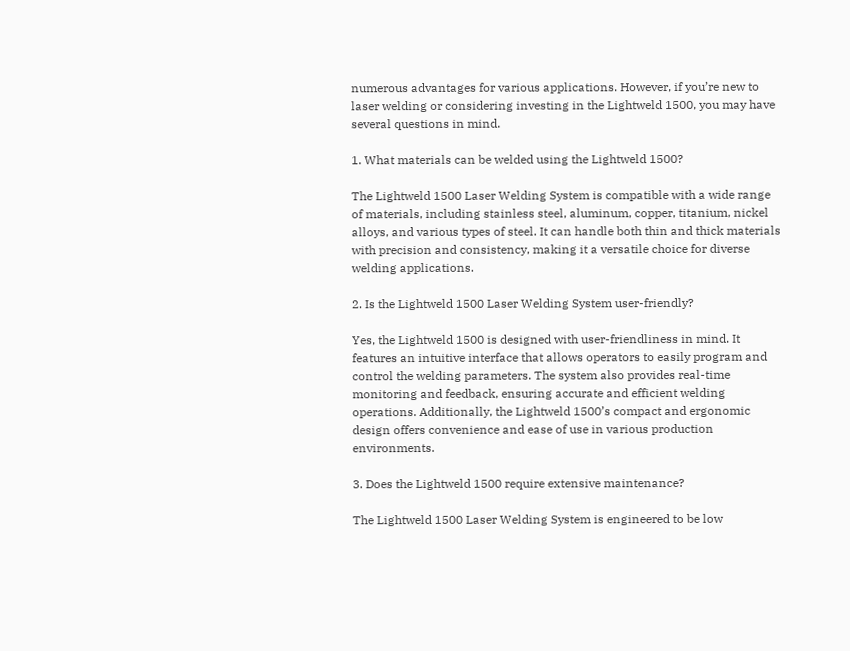numerous advantages for various applications. However, if you’re new to laser welding or considering investing in the Lightweld 1500, you may have several questions in mind.

1. What materials can be welded using the Lightweld 1500?

The Lightweld 1500 Laser Welding System is compatible with a wide range of materials, including stainless steel, aluminum, copper, titanium, nickel alloys, and various types of steel. It can handle both thin and thick materials with precision and consistency, making it a versatile choice for diverse welding applications.

2. Is the Lightweld 1500 Laser Welding System user-friendly?

Yes, the Lightweld 1500 is designed with user-friendliness in mind. It features an intuitive interface that allows operators to easily program and control the welding parameters. The system also provides real-time monitoring and feedback, ensuring accurate and efficient welding operations. Additionally, the Lightweld 1500’s compact and ergonomic design offers convenience and ease of use in various production environments.

3. Does the Lightweld 1500 require extensive maintenance?

The Lightweld 1500 Laser Welding System is engineered to be low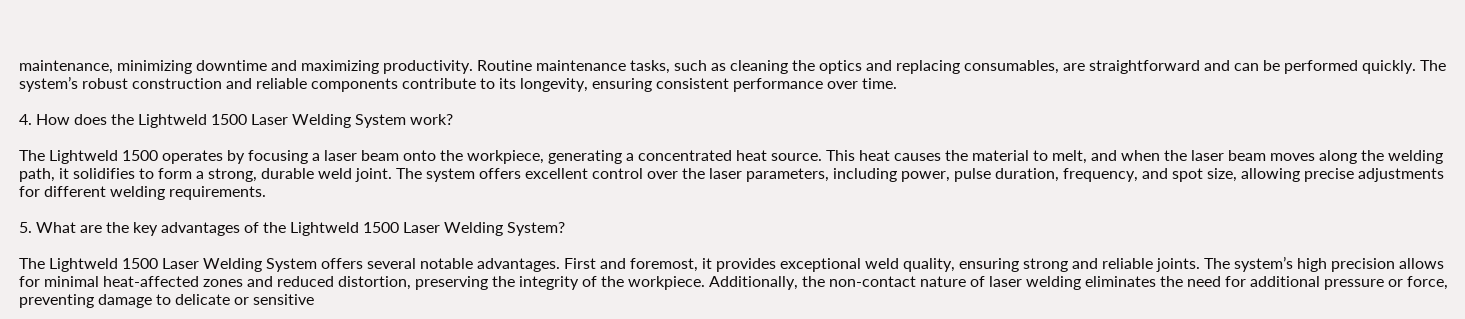maintenance, minimizing downtime and maximizing productivity. Routine maintenance tasks, such as cleaning the optics and replacing consumables, are straightforward and can be performed quickly. The system’s robust construction and reliable components contribute to its longevity, ensuring consistent performance over time.

4. How does the Lightweld 1500 Laser Welding System work?

The Lightweld 1500 operates by focusing a laser beam onto the workpiece, generating a concentrated heat source. This heat causes the material to melt, and when the laser beam moves along the welding path, it solidifies to form a strong, durable weld joint. The system offers excellent control over the laser parameters, including power, pulse duration, frequency, and spot size, allowing precise adjustments for different welding requirements.

5. What are the key advantages of the Lightweld 1500 Laser Welding System?

The Lightweld 1500 Laser Welding System offers several notable advantages. First and foremost, it provides exceptional weld quality, ensuring strong and reliable joints. The system’s high precision allows for minimal heat-affected zones and reduced distortion, preserving the integrity of the workpiece. Additionally, the non-contact nature of laser welding eliminates the need for additional pressure or force, preventing damage to delicate or sensitive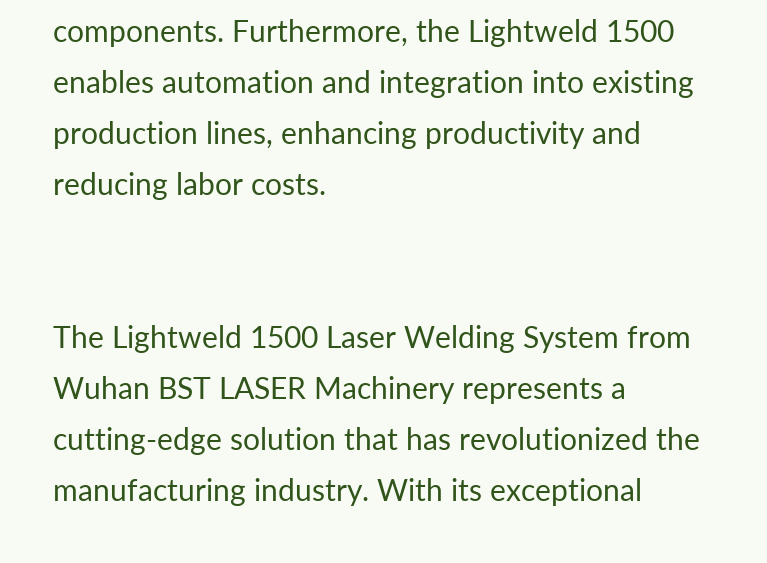components. Furthermore, the Lightweld 1500 enables automation and integration into existing production lines, enhancing productivity and reducing labor costs.


The Lightweld 1500 Laser Welding System from Wuhan BST LASER Machinery represents a cutting-edge solution that has revolutionized the manufacturing industry. With its exceptional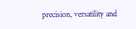precision, versatility and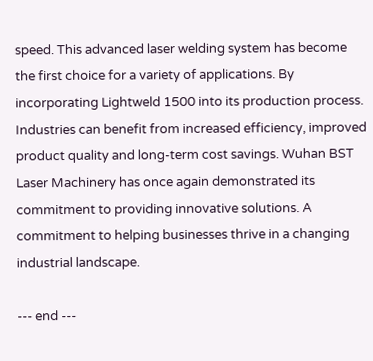speed. This advanced laser welding system has become the first choice for a variety of applications. By incorporating Lightweld 1500 into its production process. Industries can benefit from increased efficiency, improved product quality and long-term cost savings. Wuhan BST Laser Machinery has once again demonstrated its commitment to providing innovative solutions. A commitment to helping businesses thrive in a changing industrial landscape.

--- end ---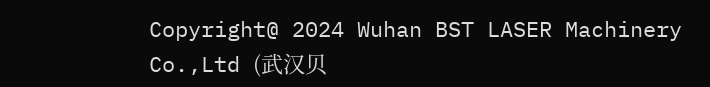Copyright@ 2024 Wuhan BST LASER Machinery Co.,Ltd (武汉贝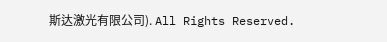斯达激光有限公司). All Rights Reserved.